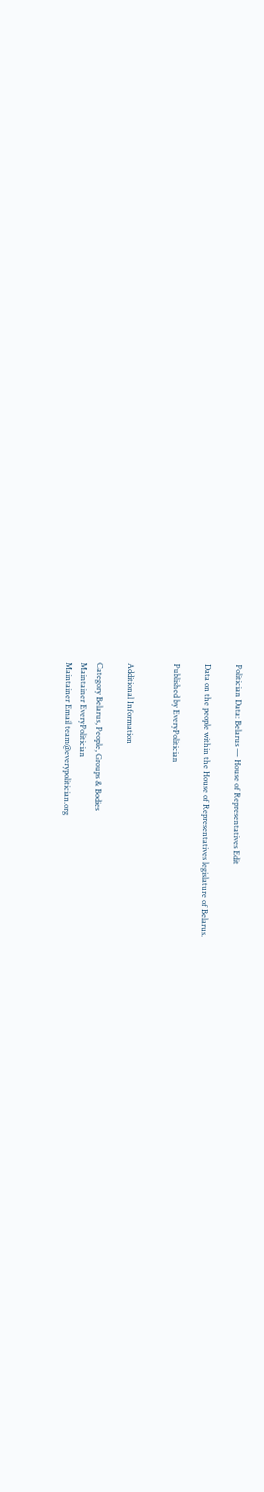Politician Data: Belarus — House of Representatives Edit

Data on the people within the House of Representatives legislature of Belarus.

Published by EveryPolitician


Additional Information

Category Belarus, People, Groups & Bodies
Maintainer EveryPolitician
Maintainer Email team@everypolitician.org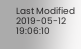Last Modified 2019-05-12 19:06:10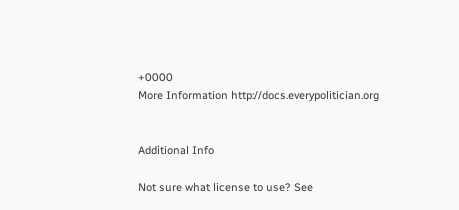+0000
More Information http://docs.everypolitician.org


Additional Info

Not sure what license to use? See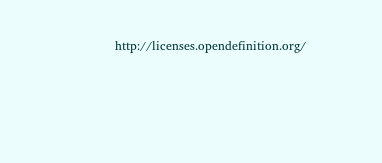http://licenses.opendefinition.org/